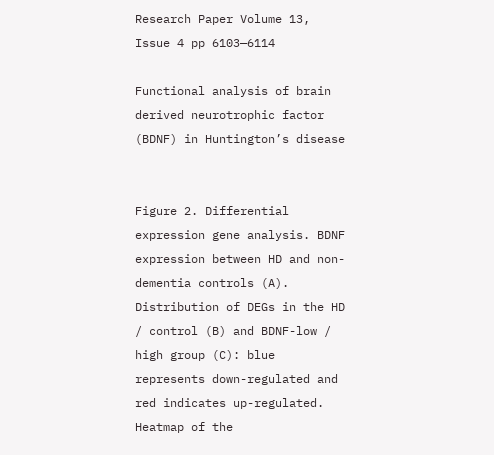Research Paper Volume 13, Issue 4 pp 6103—6114

Functional analysis of brain derived neurotrophic factor (BDNF) in Huntington’s disease


Figure 2. Differential expression gene analysis. BDNF expression between HD and non-dementia controls (A). Distribution of DEGs in the HD / control (B) and BDNF-low / high group (C): blue represents down-regulated and red indicates up-regulated. Heatmap of the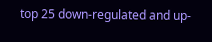top 25 down-regulated and up-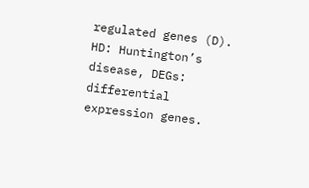regulated genes (D). HD: Huntington’s disease, DEGs: differential expression genes.